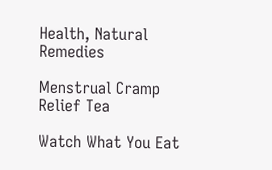Health, Natural Remedies

Menstrual Cramp Relief Tea

Watch What You Eat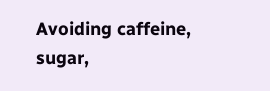Avoiding caffeine, sugar,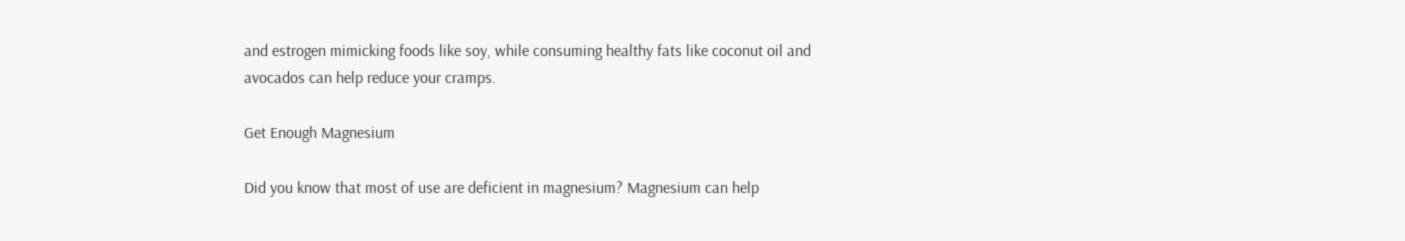and estrogen mimicking foods like soy, while consuming healthy fats like coconut oil and avocados can help reduce your cramps.

Get Enough Magnesium

Did you know that most of use are deficient in magnesium? Magnesium can help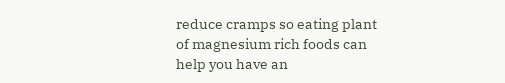reduce cramps so eating plant of magnesium rich foods can help you have an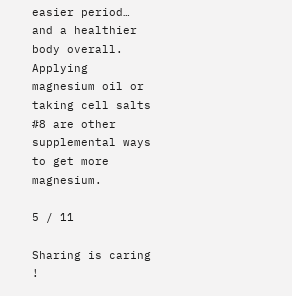easier period… and a healthier body overall. Applying magnesium oil or taking cell salts #8 are other supplemental ways to get more magnesium.

5 / 11

Sharing is caring !